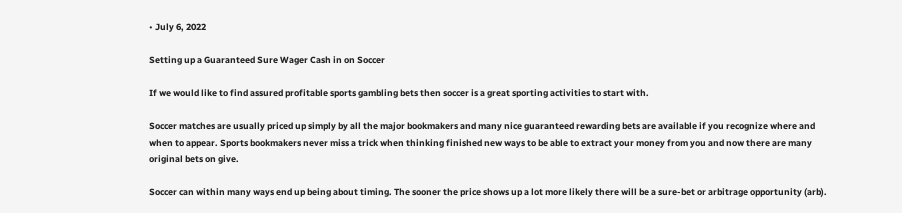• July 6, 2022

Setting up a Guaranteed Sure Wager Cash in on Soccer

If we would like to find assured profitable sports gambling bets then soccer is a great sporting activities to start with.

Soccer matches are usually priced up simply by all the major bookmakers and many nice guaranteed rewarding bets are available if you recognize where and when to appear. Sports bookmakers never miss a trick when thinking finished new ways to be able to extract your money from you and now there are many original bets on give.

Soccer can within many ways end up being about timing. The sooner the price shows up a lot more likely there will be a sure-bet or arbitrage opportunity (arb).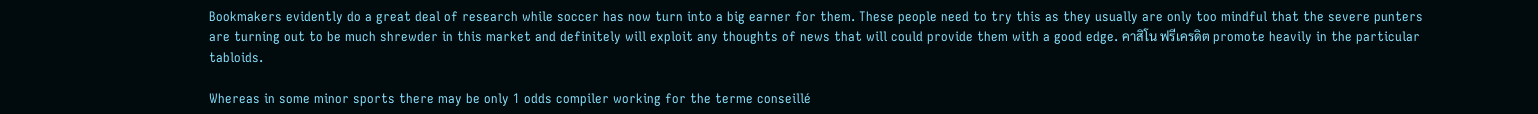Bookmakers evidently do a great deal of research while soccer has now turn into a big earner for them. These people need to try this as they usually are only too mindful that the severe punters are turning out to be much shrewder in this market and definitely will exploit any thoughts of news that will could provide them with a good edge. คาสิโน ฟรีเครดิต promote heavily in the particular tabloids.

Whereas in some minor sports there may be only 1 odds compiler working for the terme conseillé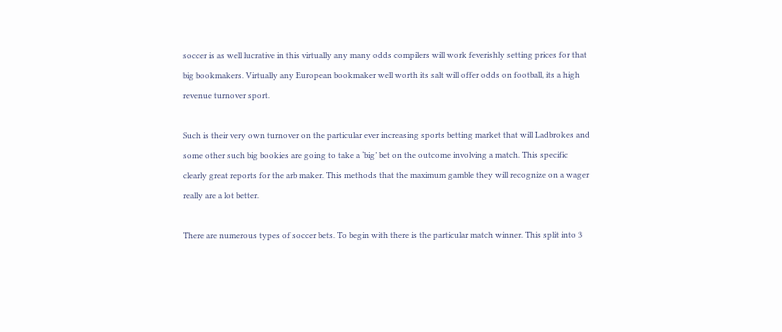soccer is as well lucrative in this virtually any many odds compilers will work feverishly setting prices for that big bookmakers. Virtually any European bookmaker well worth its salt will offer odds on football, its a high revenue turnover sport.

Such is their very own turnover on the particular ever increasing sports betting market that will Ladbrokes and some other such big bookies are going to take a ‘big’ bet on the outcome involving a match. This specific clearly great reports for the arb maker. This methods that the maximum gamble they will recognize on a wager really are a lot better.

There are numerous types of soccer bets. To begin with there is the particular match winner. This split into 3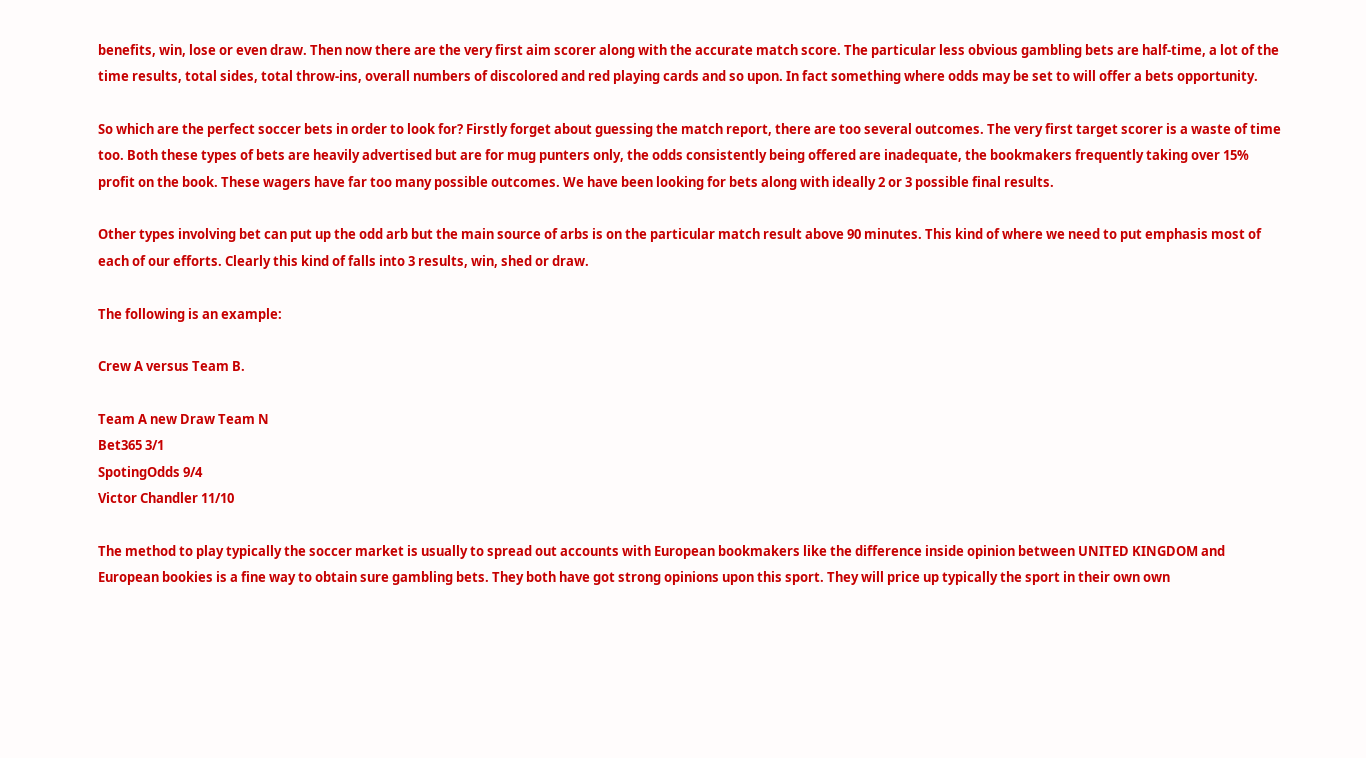benefits, win, lose or even draw. Then now there are the very first aim scorer along with the accurate match score. The particular less obvious gambling bets are half-time, a lot of the time results, total sides, total throw-ins, overall numbers of discolored and red playing cards and so upon. In fact something where odds may be set to will offer a bets opportunity.

So which are the perfect soccer bets in order to look for? Firstly forget about guessing the match report, there are too several outcomes. The very first target scorer is a waste of time too. Both these types of bets are heavily advertised but are for mug punters only, the odds consistently being offered are inadequate, the bookmakers frequently taking over 15% profit on the book. These wagers have far too many possible outcomes. We have been looking for bets along with ideally 2 or 3 possible final results.

Other types involving bet can put up the odd arb but the main source of arbs is on the particular match result above 90 minutes. This kind of where we need to put emphasis most of each of our efforts. Clearly this kind of falls into 3 results, win, shed or draw.

The following is an example:

Crew A versus Team B.

Team A new Draw Team N
Bet365 3/1
SpotingOdds 9/4
Victor Chandler 11/10

The method to play typically the soccer market is usually to spread out accounts with European bookmakers like the difference inside opinion between UNITED KINGDOM and European bookies is a fine way to obtain sure gambling bets. They both have got strong opinions upon this sport. They will price up typically the sport in their own own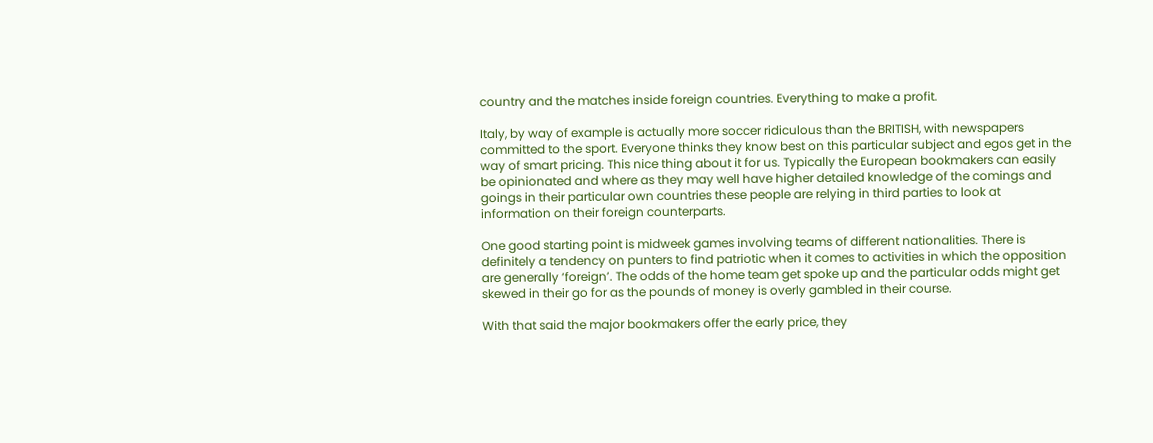country and the matches inside foreign countries. Everything to make a profit.

Italy, by way of example is actually more soccer ridiculous than the BRITISH, with newspapers committed to the sport. Everyone thinks they know best on this particular subject and egos get in the way of smart pricing. This nice thing about it for us. Typically the European bookmakers can easily be opinionated and where as they may well have higher detailed knowledge of the comings and goings in their particular own countries these people are relying in third parties to look at information on their foreign counterparts.

One good starting point is midweek games involving teams of different nationalities. There is definitely a tendency on punters to find patriotic when it comes to activities in which the opposition are generally ‘foreign’. The odds of the home team get spoke up and the particular odds might get skewed in their go for as the pounds of money is overly gambled in their course.

With that said the major bookmakers offer the early price, they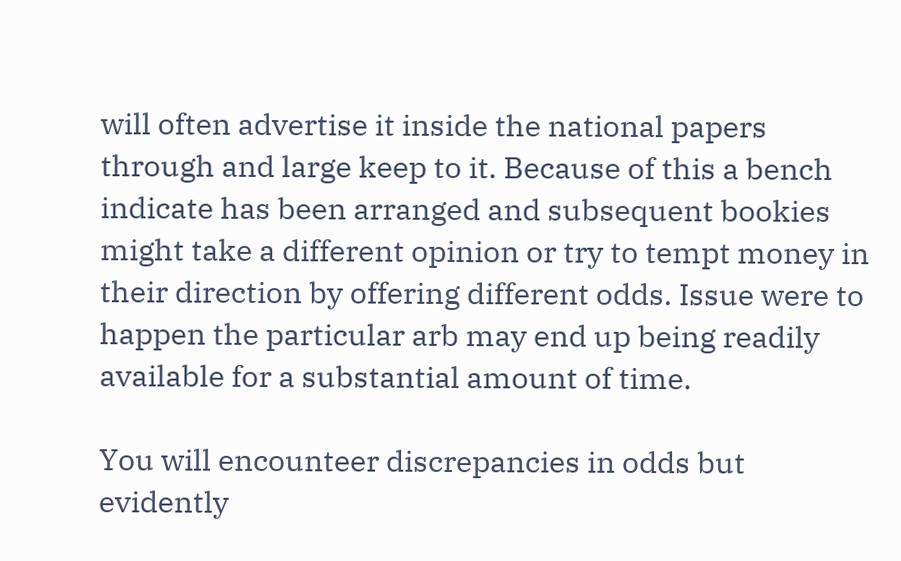will often advertise it inside the national papers through and large keep to it. Because of this a bench indicate has been arranged and subsequent bookies might take a different opinion or try to tempt money in their direction by offering different odds. Issue were to happen the particular arb may end up being readily available for a substantial amount of time.

You will encounteer discrepancies in odds but evidently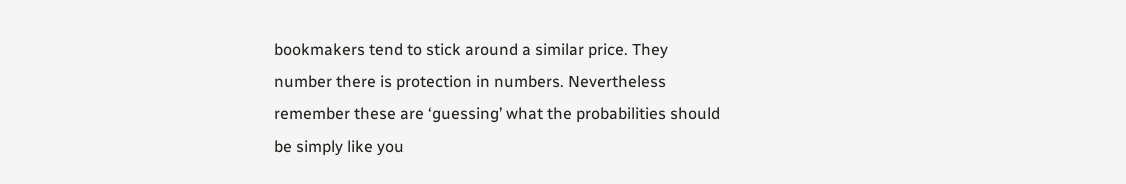bookmakers tend to stick around a similar price. They number there is protection in numbers. Nevertheless remember these are ‘guessing’ what the probabilities should be simply like you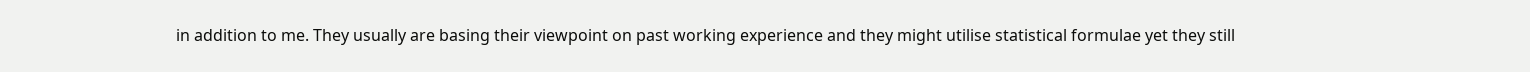in addition to me. They usually are basing their viewpoint on past working experience and they might utilise statistical formulae yet they still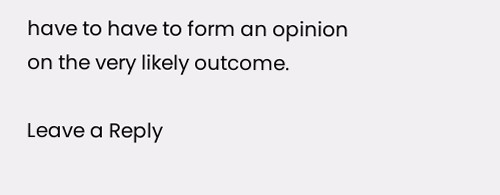have to have to form an opinion on the very likely outcome.

Leave a Reply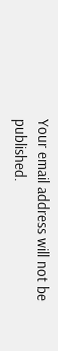Your email address will not be published.